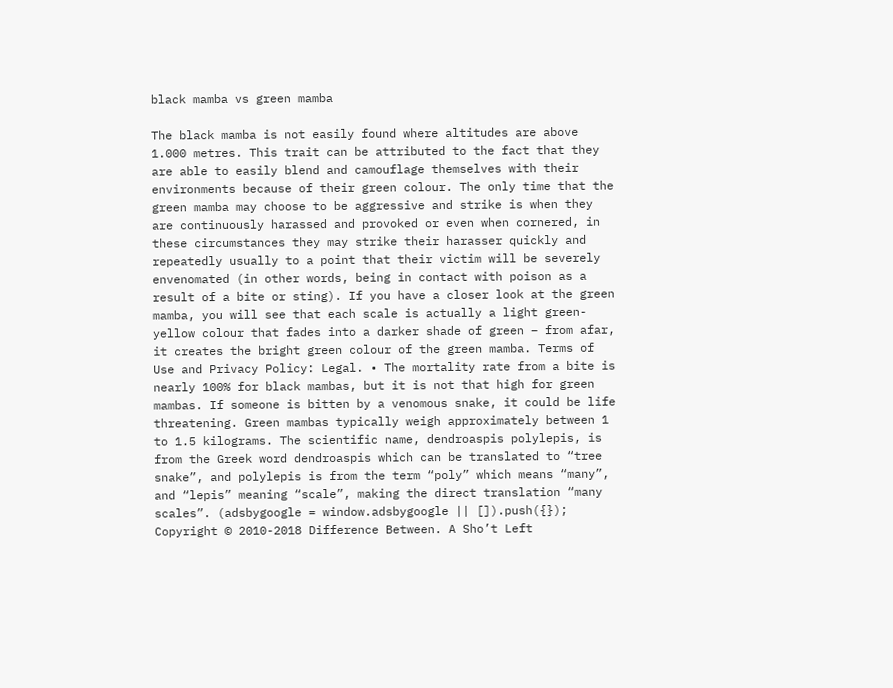black mamba vs green mamba

The black mamba is not easily found where altitudes are above 1.000 metres. This trait can be attributed to the fact that they are able to easily blend and camouflage themselves with their environments because of their green colour. The only time that the green mamba may choose to be aggressive and strike is when they are continuously harassed and provoked or even when cornered, in these circumstances they may strike their harasser quickly and repeatedly usually to a point that their victim will be severely envenomated (in other words, being in contact with poison as a result of a bite or sting). If you have a closer look at the green mamba, you will see that each scale is actually a light green-yellow colour that fades into a darker shade of green – from afar, it creates the bright green colour of the green mamba. Terms of Use and Privacy Policy: Legal. • The mortality rate from a bite is nearly 100% for black mambas, but it is not that high for green mambas. If someone is bitten by a venomous snake, it could be life threatening. Green mambas typically weigh approximately between 1 to 1.5 kilograms. The scientific name, dendroaspis polylepis, is from the Greek word dendroaspis which can be translated to “tree snake”, and polylepis is from the term “poly” which means “many”, and “lepis” meaning “scale”, making the direct translation “many scales”. (adsbygoogle = window.adsbygoogle || []).push({}); Copyright © 2010-2018 Difference Between. A Sho’t Left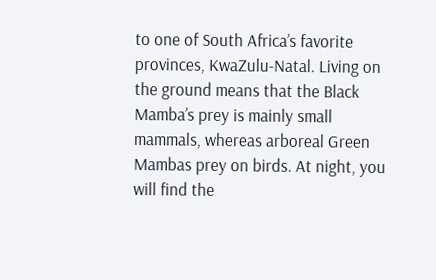to one of South Africa’s favorite provinces, KwaZulu-Natal. Living on the ground means that the Black Mamba’s prey is mainly small mammals, whereas arboreal Green Mambas prey on birds. At night, you will find the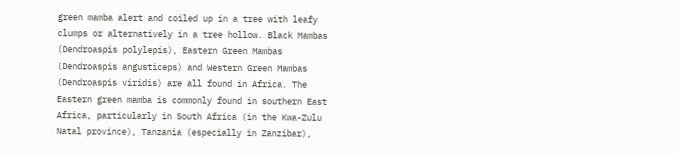green mamba alert and coiled up in a tree with leafy clumps or alternatively in a tree hollow. Black Mambas (Dendroaspis polylepis), Eastern Green Mambas (Dendroaspis angusticeps) and Western Green Mambas (Dendroaspis viridis) are all found in Africa. The Eastern green mamba is commonly found in southern East Africa, particularly in South Africa (in the Kwa-Zulu Natal province), Tanzania (especially in Zanzibar),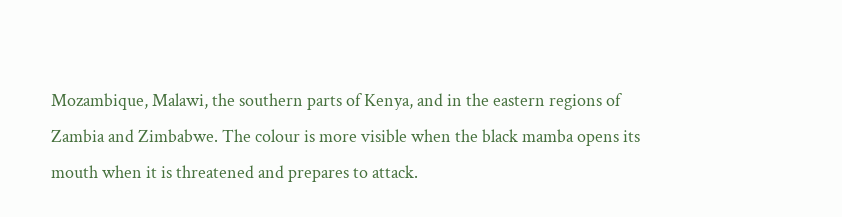Mozambique, Malawi, the southern parts of Kenya, and in the eastern regions of Zambia and Zimbabwe. The colour is more visible when the black mamba opens its mouth when it is threatened and prepares to attack.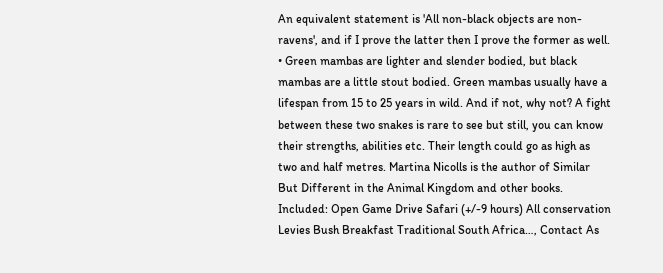An equivalent statement is 'All non-black objects are non-ravens', and if I prove the latter then I prove the former as well. • Green mambas are lighter and slender bodied, but black mambas are a little stout bodied. Green mambas usually have a lifespan from 15 to 25 years in wild. And if not, why not? A fight between these two snakes is rare to see but still, you can know their strengths, abilities etc. Their length could go as high as two and half metres. Martina Nicolls is the author of Similar But Different in the Animal Kingdom and other books. Included: Open Game Drive Safari (+/-9 hours) All conservation Levies Bush Breakfast Traditional South Africa…, Contact As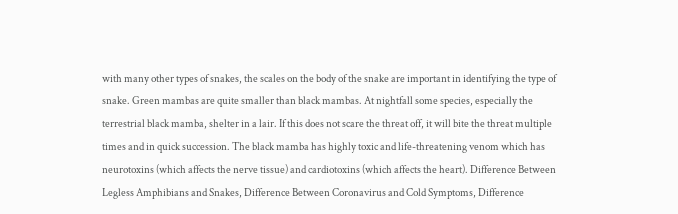with many other types of snakes, the scales on the body of the snake are important in identifying the type of snake. Green mambas are quite smaller than black mambas. At nightfall some species, especially the terrestrial black mamba, shelter in a lair. If this does not scare the threat off, it will bite the threat multiple times and in quick succession. The black mamba has highly toxic and life-threatening venom which has neurotoxins (which affects the nerve tissue) and cardiotoxins (which affects the heart). Difference Between Legless Amphibians and Snakes, Difference Between Coronavirus and Cold Symptoms, Difference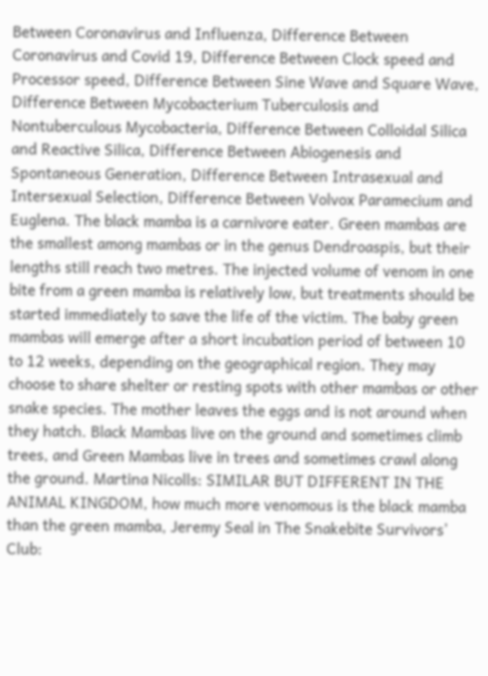Between Coronavirus and Influenza, Difference Between Coronavirus and Covid 19, Difference Between Clock speed and Processor speed, Difference Between Sine Wave and Square Wave, Difference Between Mycobacterium Tuberculosis and Nontuberculous Mycobacteria, Difference Between Colloidal Silica and Reactive Silica, Difference Between Abiogenesis and Spontaneous Generation, Difference Between Intrasexual and Intersexual Selection, Difference Between Volvox Paramecium and Euglena. The black mamba is a carnivore eater. Green mambas are the smallest among mambas or in the genus Dendroaspis, but their lengths still reach two metres. The injected volume of venom in one bite from a green mamba is relatively low, but treatments should be started immediately to save the life of the victim. The baby green mambas will emerge after a short incubation period of between 10 to 12 weeks, depending on the geographical region. They may choose to share shelter or resting spots with other mambas or other snake species. The mother leaves the eggs and is not around when they hatch. Black Mambas live on the ground and sometimes climb trees, and Green Mambas live in trees and sometimes crawl along the ground. Martina Nicolls: SIMILAR BUT DIFFERENT IN THE ANIMAL KINGDOM, how much more venomous is the black mamba than the green mamba, Jeremy Seal in The Snakebite Survivors’ Club: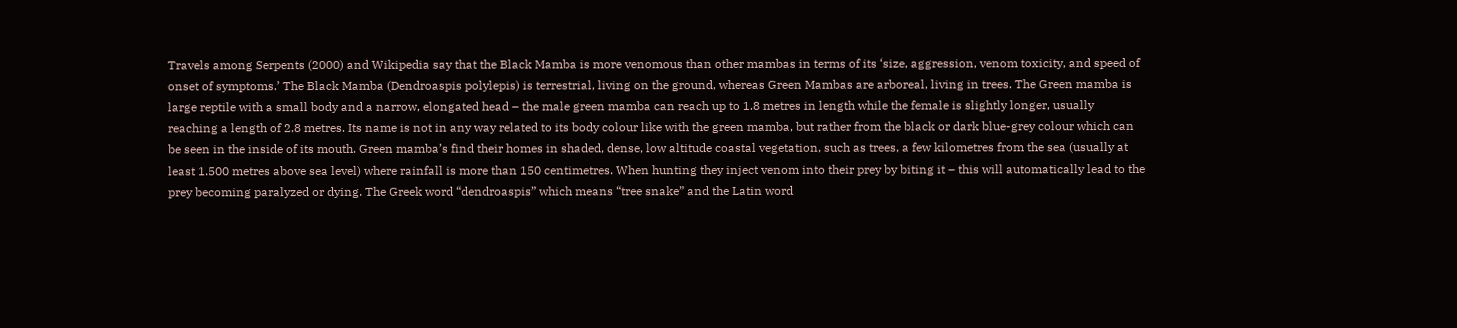Travels among Serpents (2000) and Wikipedia say that the Black Mamba is more venomous than other mambas in terms of its ‘size, aggression, venom toxicity, and speed of onset of symptoms.’ The Black Mamba (Dendroaspis polylepis) is terrestrial, living on the ground, whereas Green Mambas are arboreal, living in trees. The Green mamba is large reptile with a small body and a narrow, elongated head – the male green mamba can reach up to 1.8 metres in length while the female is slightly longer, usually reaching a length of 2.8 metres. Its name is not in any way related to its body colour like with the green mamba, but rather from the black or dark blue-grey colour which can be seen in the inside of its mouth. Green mamba’s find their homes in shaded, dense, low altitude coastal vegetation, such as trees, a few kilometres from the sea (usually at least 1.500 metres above sea level) where rainfall is more than 150 centimetres. When hunting they inject venom into their prey by biting it – this will automatically lead to the prey becoming paralyzed or dying. The Greek word “dendroaspis” which means “tree snake” and the Latin word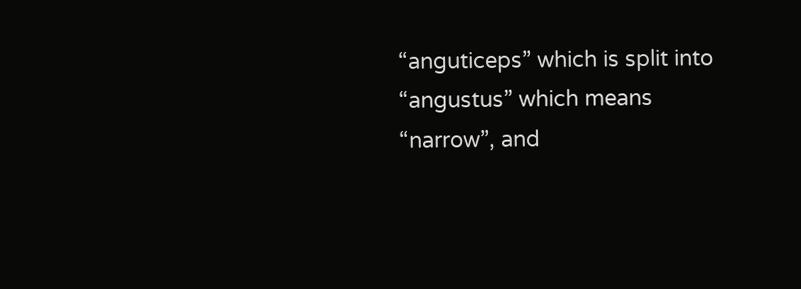“anguticeps” which is split into “angustus” which means “narrow”, and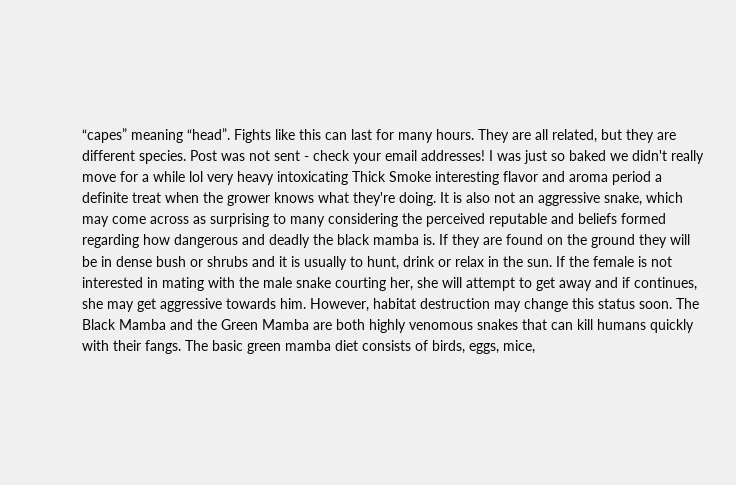“capes” meaning “head”. Fights like this can last for many hours. They are all related, but they are different species. Post was not sent - check your email addresses! I was just so baked we didn't really move for a while lol very heavy intoxicating Thick Smoke interesting flavor and aroma period a definite treat when the grower knows what they're doing. It is also not an aggressive snake, which may come across as surprising to many considering the perceived reputable and beliefs formed regarding how dangerous and deadly the black mamba is. If they are found on the ground they will be in dense bush or shrubs and it is usually to hunt, drink or relax in the sun. If the female is not interested in mating with the male snake courting her, she will attempt to get away and if continues, she may get aggressive towards him. However, habitat destruction may change this status soon. The Black Mamba and the Green Mamba are both highly venomous snakes that can kill humans quickly with their fangs. The basic green mamba diet consists of birds, eggs, mice,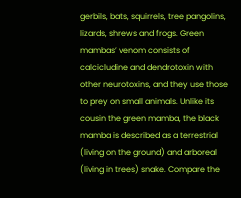gerbils, bats, squirrels, tree pangolins, lizards, shrews and frogs. Green mambas’ venom consists of calcicludine and dendrotoxin with other neurotoxins, and they use those to prey on small animals. Unlike its cousin the green mamba, the black mamba is described as a terrestrial (living on the ground) and arboreal (living in trees) snake. Compare the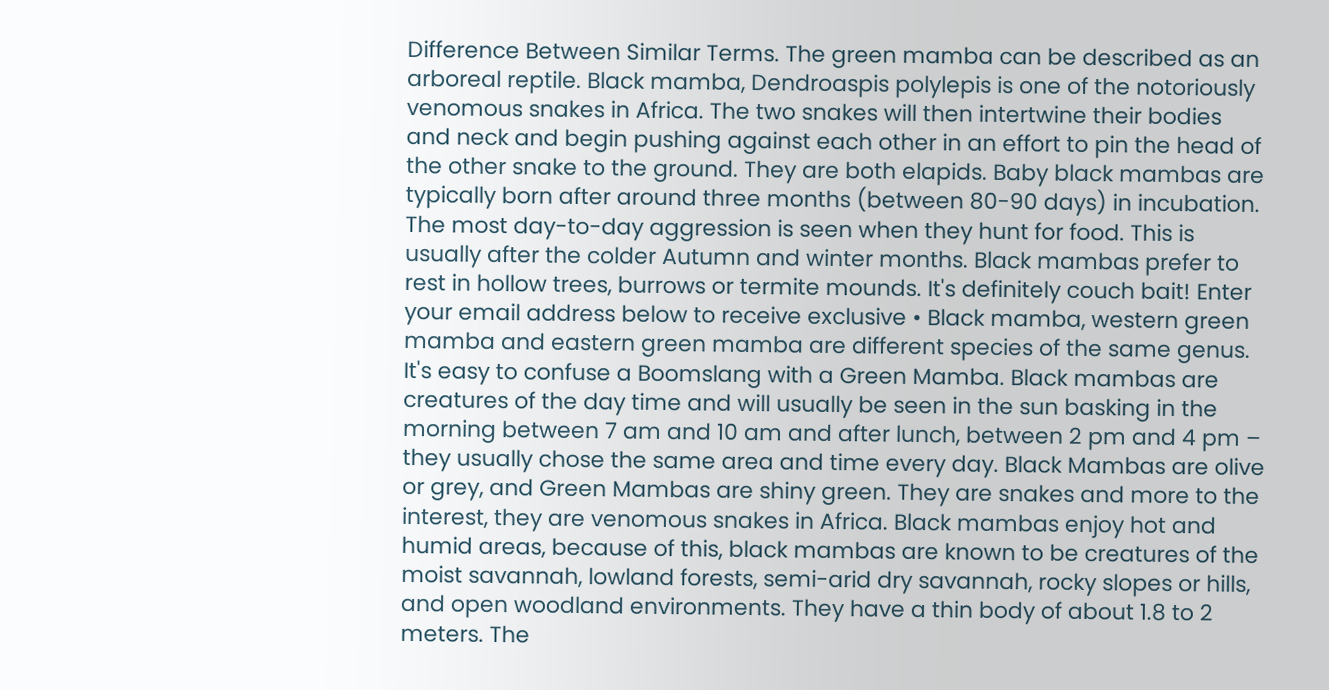Difference Between Similar Terms. The green mamba can be described as an arboreal reptile. Black mamba, Dendroaspis polylepis is one of the notoriously venomous snakes in Africa. The two snakes will then intertwine their bodies and neck and begin pushing against each other in an effort to pin the head of the other snake to the ground. They are both elapids. Baby black mambas are typically born after around three months (between 80-90 days) in incubation. The most day-to-day aggression is seen when they hunt for food. This is usually after the colder Autumn and winter months. Black mambas prefer to rest in hollow trees, burrows or termite mounds. It's definitely couch bait! Enter your email address below to receive exclusive • Black mamba, western green mamba and eastern green mamba are different species of the same genus. It's easy to confuse a Boomslang with a Green Mamba. Black mambas are creatures of the day time and will usually be seen in the sun basking in the morning between 7 am and 10 am and after lunch, between 2 pm and 4 pm – they usually chose the same area and time every day. Black Mambas are olive or grey, and Green Mambas are shiny green. They are snakes and more to the interest, they are venomous snakes in Africa. Black mambas enjoy hot and humid areas, because of this, black mambas are known to be creatures of the moist savannah, lowland forests, semi-arid dry savannah, rocky slopes or hills, and open woodland environments. They have a thin body of about 1.8 to 2 meters. The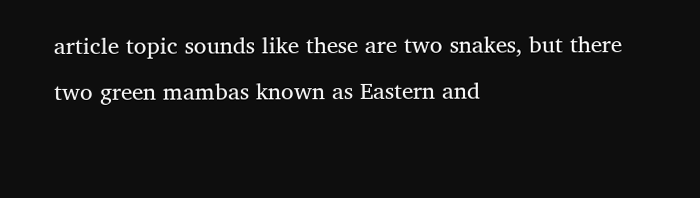article topic sounds like these are two snakes, but there two green mambas known as Eastern and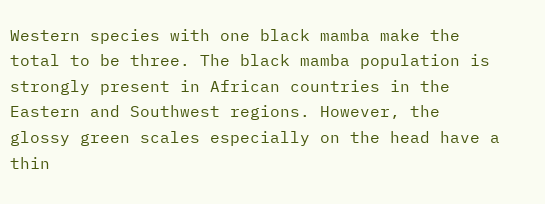Western species with one black mamba make the total to be three. The black mamba population is strongly present in African countries in the Eastern and Southwest regions. However, the glossy green scales especially on the head have a thin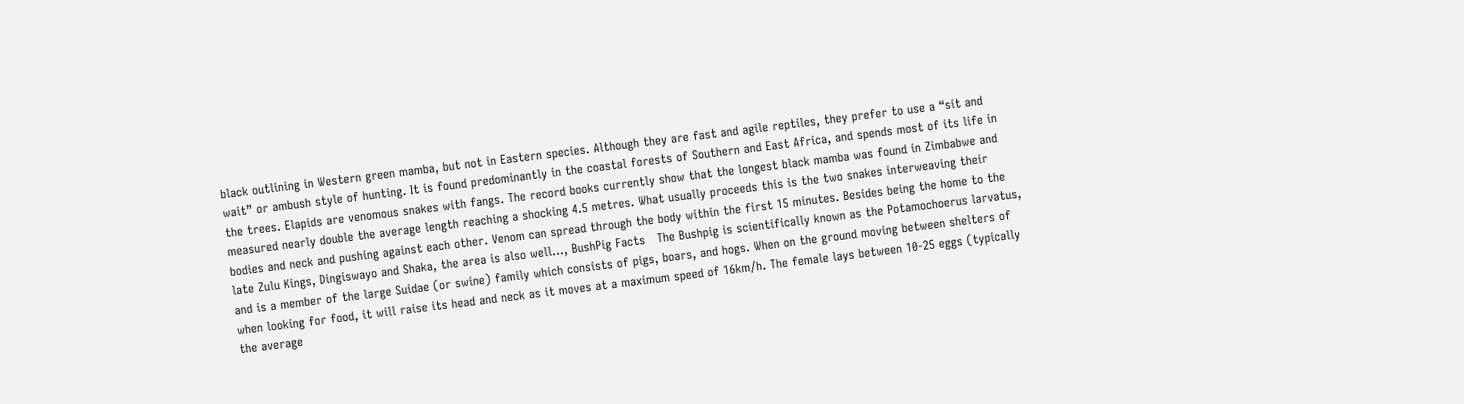black outlining in Western green mamba, but not in Eastern species. Although they are fast and agile reptiles, they prefer to use a “sit and wait” or ambush style of hunting. It is found predominantly in the coastal forests of Southern and East Africa, and spends most of its life in the trees. Elapids are venomous snakes with fangs. The record books currently show that the longest black mamba was found in Zimbabwe and measured nearly double the average length reaching a shocking 4.5 metres. What usually proceeds this is the two snakes interweaving their bodies and neck and pushing against each other. Venom can spread through the body within the first 15 minutes. Besides being the home to the late Zulu Kings, Dingiswayo and Shaka, the area is also well…, BushPig Facts   The Bushpig is scientifically known as the Potamochoerus larvatus, and is a member of the large Suidae (or swine) family which consists of pigs, boars, and hogs. When on the ground moving between shelters of when looking for food, it will raise its head and neck as it moves at a maximum speed of 16km/h. The female lays between 10-25 eggs (typically the average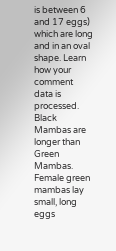is between 6 and 17 eggs) which are long and in an oval shape. Learn how your comment data is processed. Black Mambas are longer than Green Mambas. Female green mambas lay small, long eggs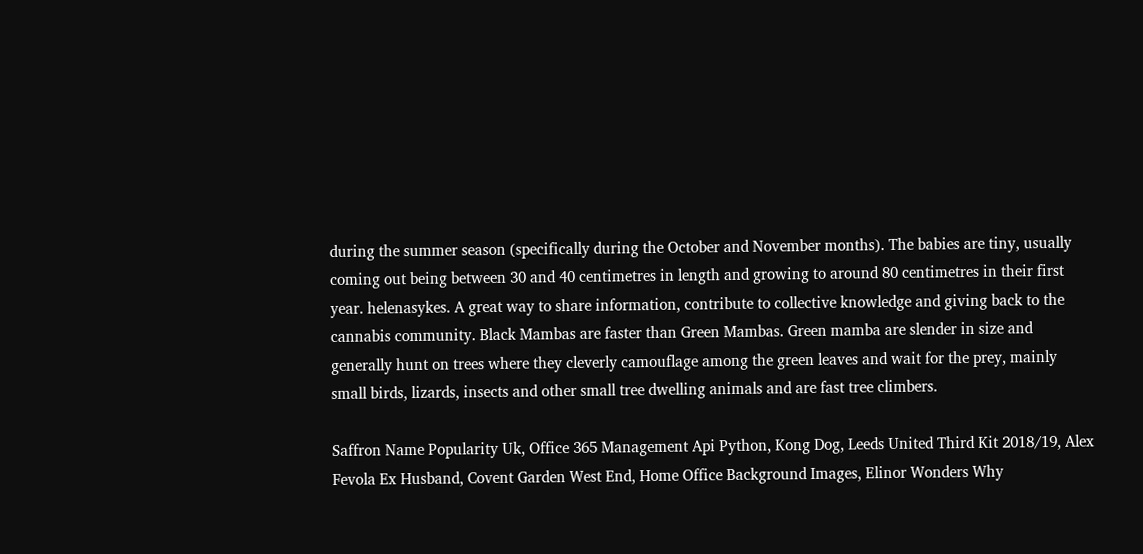during the summer season (specifically during the October and November months). The babies are tiny, usually coming out being between 30 and 40 centimetres in length and growing to around 80 centimetres in their first year. helenasykes. A great way to share information, contribute to collective knowledge and giving back to the cannabis community. Black Mambas are faster than Green Mambas. Green mamba are slender in size and generally hunt on trees where they cleverly camouflage among the green leaves and wait for the prey, mainly small birds, lizards, insects and other small tree dwelling animals and are fast tree climbers.

Saffron Name Popularity Uk, Office 365 Management Api Python, Kong Dog, Leeds United Third Kit 2018/19, Alex Fevola Ex Husband, Covent Garden West End, Home Office Background Images, Elinor Wonders Why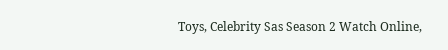Toys, Celebrity Sas Season 2 Watch Online,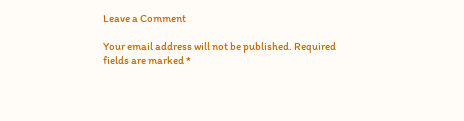Leave a Comment

Your email address will not be published. Required fields are marked *